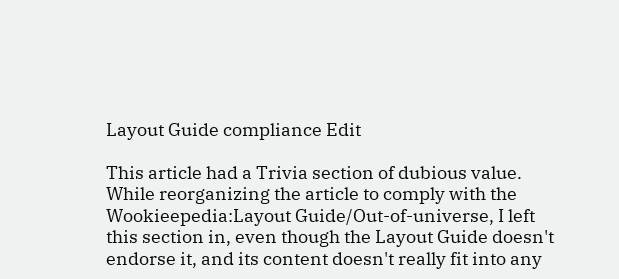Layout Guide compliance Edit

This article had a Trivia section of dubious value. While reorganizing the article to comply with the Wookieepedia:Layout Guide/Out-of-universe, I left this section in, even though the Layout Guide doesn't endorse it, and its content doesn't really fit into any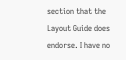section that the Layout Guide does endorse. I have no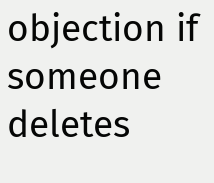objection if someone deletes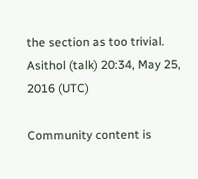the section as too trivial. Asithol (talk) 20:34, May 25, 2016 (UTC)

Community content is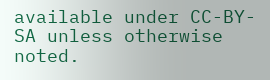available under CC-BY-SA unless otherwise noted.